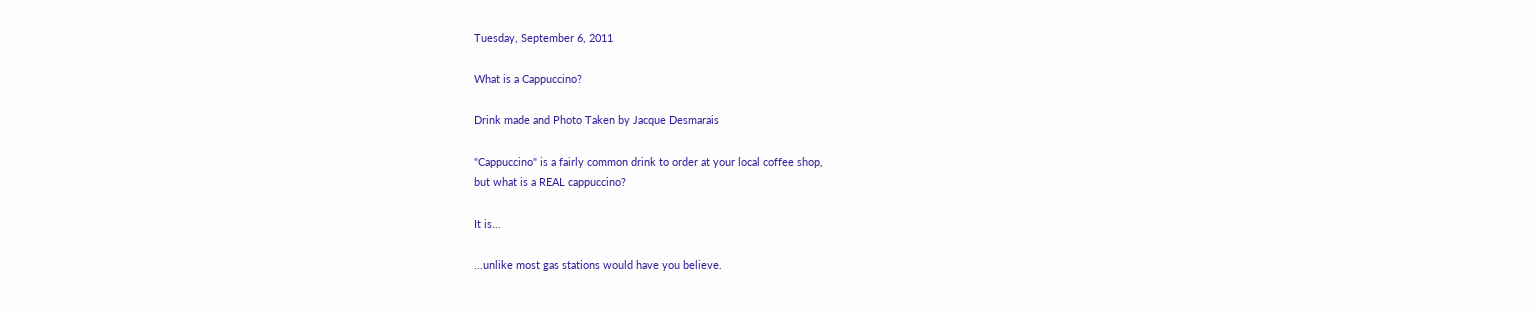Tuesday, September 6, 2011

What is a Cappuccino?

Drink made and Photo Taken by Jacque Desmarais

"Cappuccino" is a fairly common drink to order at your local coffee shop,
but what is a REAL cappuccino?

It is...

...unlike most gas stations would have you believe.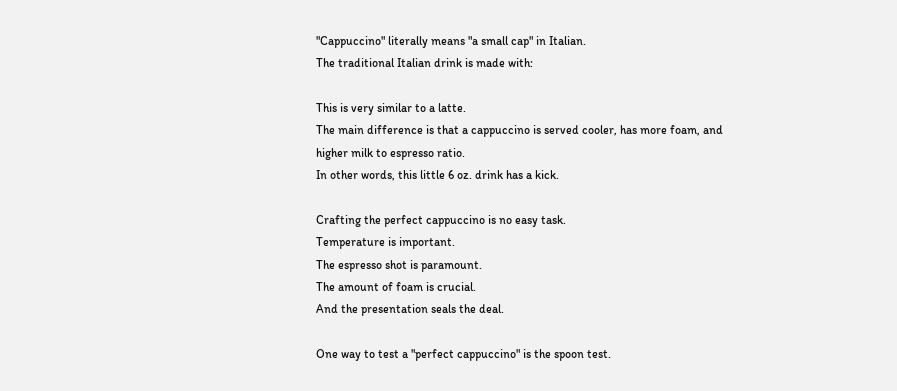"Cappuccino" literally means "a small cap" in Italian.
The traditional Italian drink is made with:

This is very similar to a latte.
The main difference is that a cappuccino is served cooler, has more foam, and higher milk to espresso ratio.
In other words, this little 6 oz. drink has a kick.

Crafting the perfect cappuccino is no easy task.
Temperature is important.
The espresso shot is paramount.
The amount of foam is crucial.
And the presentation seals the deal.

One way to test a "perfect cappuccino" is the spoon test.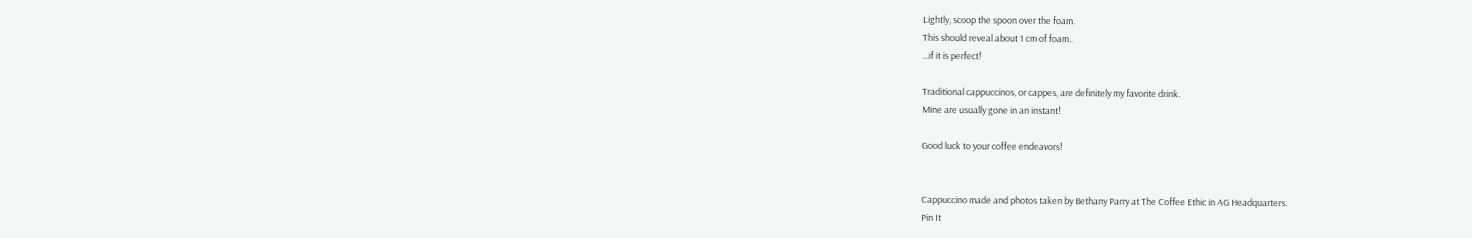Lightly, scoop the spoon over the foam.
This should reveal about 1 cm of foam..
...if it is perfect!

Traditional cappuccinos, or cappes, are definitely my favorite drink.
Mine are usually gone in an instant!

Good luck to your coffee endeavors!


Cappuccino made and photos taken by Bethany Parry at The Coffee Ethic in AG Headquarters.
Pin It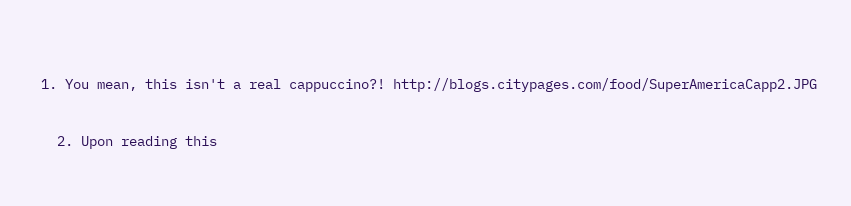1. You mean, this isn't a real cappuccino?! http://blogs.citypages.com/food/SuperAmericaCapp2.JPG

  2. Upon reading this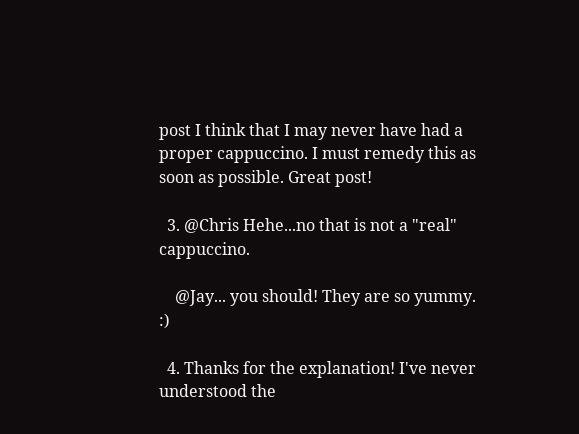post I think that I may never have had a proper cappuccino. I must remedy this as soon as possible. Great post!

  3. @Chris Hehe...no that is not a "real" cappuccino.

    @Jay... you should! They are so yummy. :)

  4. Thanks for the explanation! I've never understood the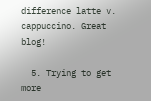difference latte v. cappuccino. Great blog!

  5. Trying to get more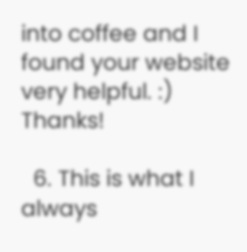into coffee and I found your website very helpful. :) Thanks!

  6. This is what I always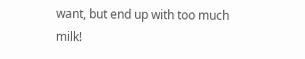want, but end up with too much milk!